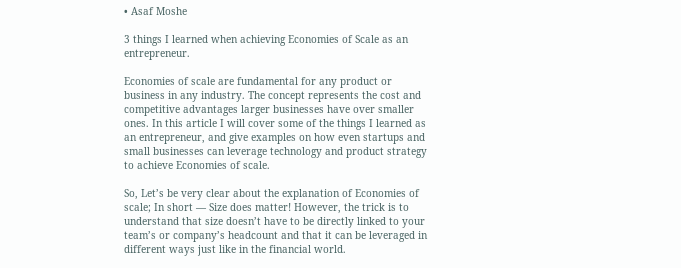• Asaf Moshe

3 things I learned when achieving Economies of Scale as an entrepreneur.

Economies of scale are fundamental for any product or business in any industry. The concept represents the cost and competitive advantages larger businesses have over smaller ones. In this article I will cover some of the things I learned as an entrepreneur, and give examples on how even startups and small businesses can leverage technology and product strategy to achieve Economies of scale.

So, Let’s be very clear about the explanation of Economies of scale; In short — Size does matter! However, the trick is to understand that size doesn’t have to be directly linked to your team’s or company’s headcount and that it can be leveraged in different ways just like in the financial world.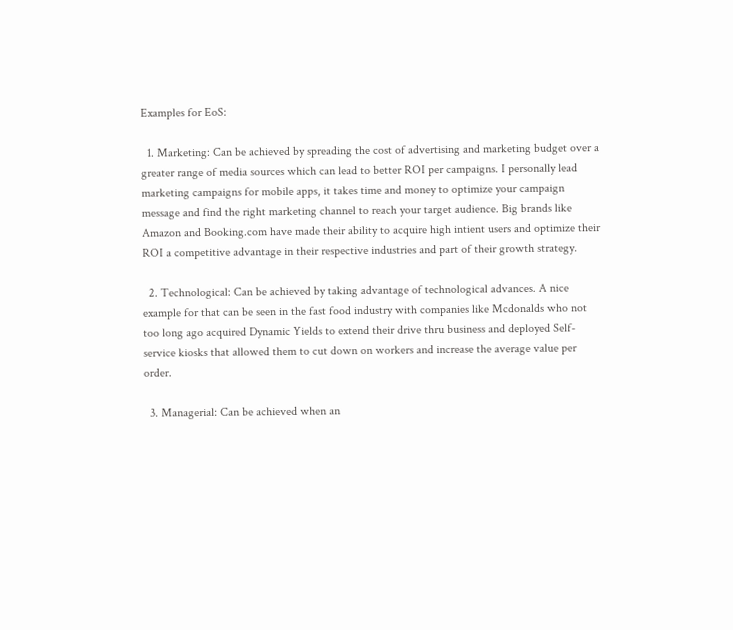Examples for EoS:

  1. Marketing: Can be achieved by spreading the cost of advertising and marketing budget over a greater range of media sources which can lead to better ROI per campaigns. I personally lead marketing campaigns for mobile apps, it takes time and money to optimize your campaign message and find the right marketing channel to reach your target audience. Big brands like Amazon and Booking.com have made their ability to acquire high intient users and optimize their ROI a competitive advantage in their respective industries and part of their growth strategy.

  2. Technological: Can be achieved by taking advantage of technological advances. A nice example for that can be seen in the fast food industry with companies like Mcdonalds who not too long ago acquired Dynamic Yields to extend their drive thru business and deployed Self-service kiosks that allowed them to cut down on workers and increase the average value per order.

  3. Managerial: Can be achieved when an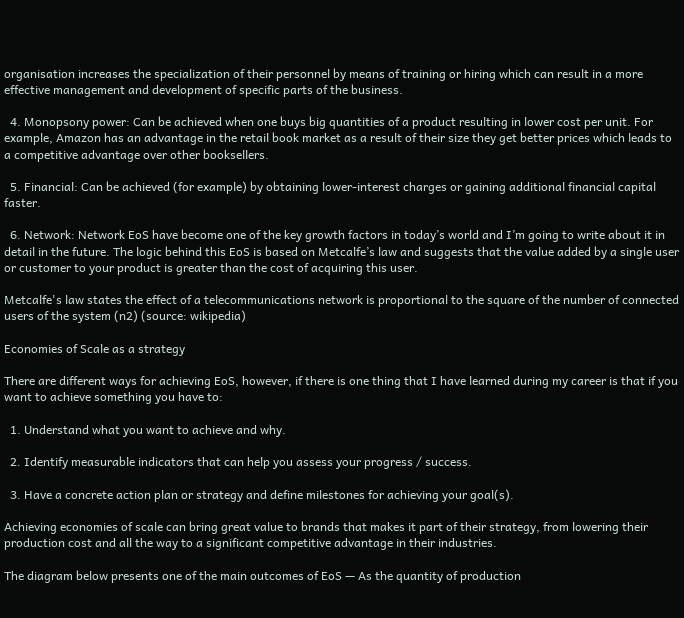organisation increases the specialization of their personnel by means of training or hiring which can result in a more effective management and development of specific parts of the business.

  4. Monopsony power: Can be achieved when one buys big quantities of a product resulting in lower cost per unit. For example, Amazon has an advantage in the retail book market as a result of their size they get better prices which leads to a competitive advantage over other booksellers.

  5. Financial: Can be achieved (for example) by obtaining lower-interest charges or gaining additional financial capital faster.

  6. Network: Network EoS have become one of the key growth factors in today’s world and I’m going to write about it in detail in the future. The logic behind this EoS is based on Metcalfe’s law and suggests that the value added by a single user or customer to your product is greater than the cost of acquiring this user.

Metcalfe's law states the effect of a telecommunications network is proportional to the square of the number of connected users of the system (n2) (source: wikipedia)

Economies of Scale as a strategy

There are different ways for achieving EoS, however, if there is one thing that I have learned during my career is that if you want to achieve something you have to:

  1. Understand what you want to achieve and why.

  2. Identify measurable indicators that can help you assess your progress / success.

  3. Have a concrete action plan or strategy and define milestones for achieving your goal(s).

Achieving economies of scale can bring great value to brands that makes it part of their strategy, from lowering their production cost and all the way to a significant competitive advantage in their industries.

The diagram below presents one of the main outcomes of EoS — As the quantity of production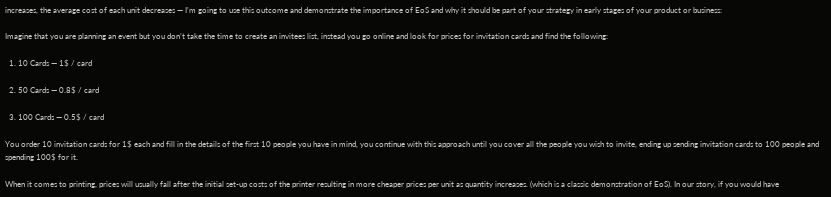increases, the average cost of each unit decreases — I’m going to use this outcome and demonstrate the importance of EoS and why it should be part of your strategy in early stages of your product or business:

Imagine that you are planning an event but you don’t take the time to create an invitees list, instead you go online and look for prices for invitation cards and find the following:

  1. 10 Cards — 1$ / card

  2. 50 Cards — 0.8$ / card

  3. 100 Cards — 0.5$ / card

You order 10 invitation cards for 1$ each and fill in the details of the first 10 people you have in mind, you continue with this approach until you cover all the people you wish to invite, ending up sending invitation cards to 100 people and spending 100$ for it.

When it comes to printing, prices will usually fall after the initial set-up costs of the printer resulting in more cheaper prices per unit as quantity increases. (which is a classic demonstration of EoS). In our story, if you would have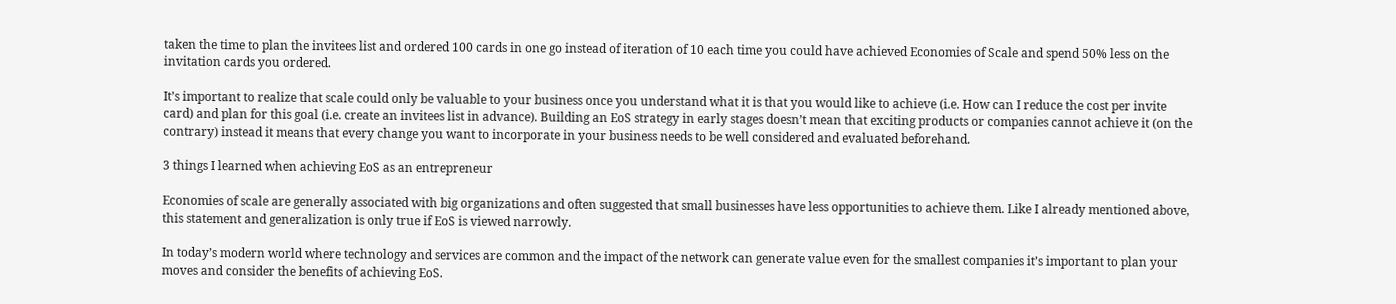taken the time to plan the invitees list and ordered 100 cards in one go instead of iteration of 10 each time you could have achieved Economies of Scale and spend 50% less on the invitation cards you ordered.

It’s important to realize that scale could only be valuable to your business once you understand what it is that you would like to achieve (i.e. How can I reduce the cost per invite card) and plan for this goal (i.e. create an invitees list in advance). Building an EoS strategy in early stages doesn’t mean that exciting products or companies cannot achieve it (on the contrary) instead it means that every change you want to incorporate in your business needs to be well considered and evaluated beforehand.

3 things I learned when achieving EoS as an entrepreneur

Economies of scale are generally associated with big organizations and often suggested that small businesses have less opportunities to achieve them. Like I already mentioned above, this statement and generalization is only true if EoS is viewed narrowly.

In today’s modern world where technology and services are common and the impact of the network can generate value even for the smallest companies it’s important to plan your moves and consider the benefits of achieving EoS.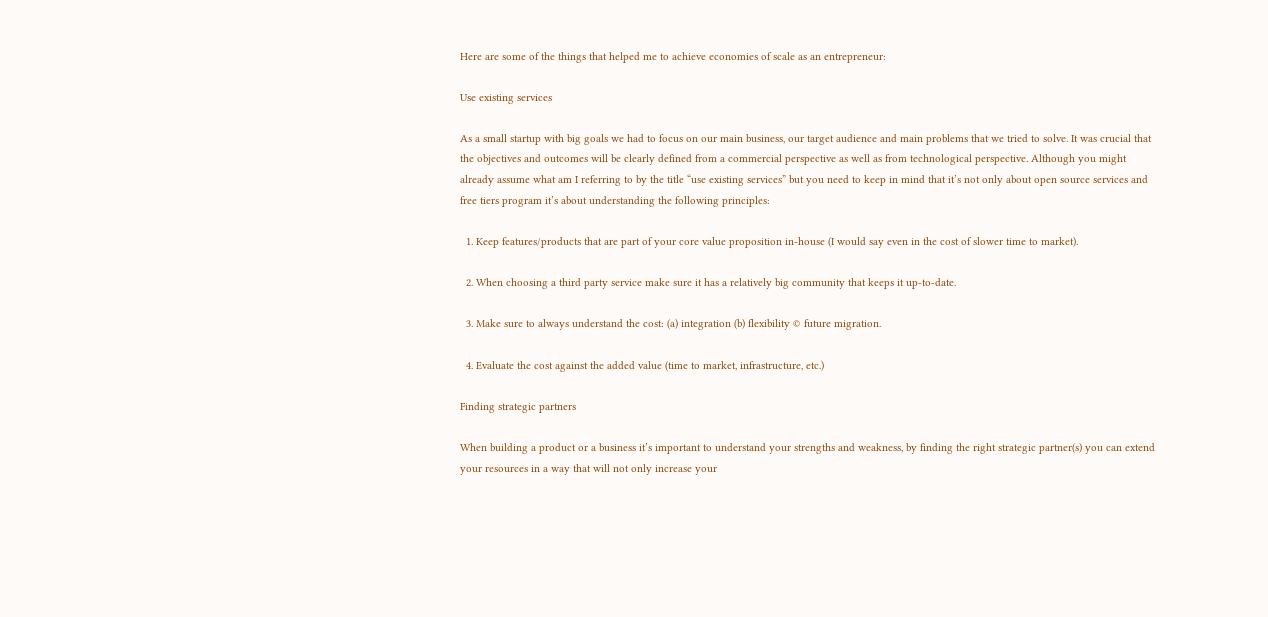Here are some of the things that helped me to achieve economies of scale as an entrepreneur:

Use existing services

As a small startup with big goals we had to focus on our main business, our target audience and main problems that we tried to solve. It was crucial that the objectives and outcomes will be clearly defined from a commercial perspective as well as from technological perspective. Although you might already assume what am I referring to by the title “use existing services” but you need to keep in mind that it’s not only about open source services and free tiers program it’s about understanding the following principles:

  1. Keep features/products that are part of your core value proposition in-house (I would say even in the cost of slower time to market).

  2. When choosing a third party service make sure it has a relatively big community that keeps it up-to-date.

  3. Make sure to always understand the cost: (a) integration (b) flexibility © future migration.

  4. Evaluate the cost against the added value (time to market, infrastructure, etc.)

Finding strategic partners

When building a product or a business it’s important to understand your strengths and weakness, by finding the right strategic partner(s) you can extend your resources in a way that will not only increase your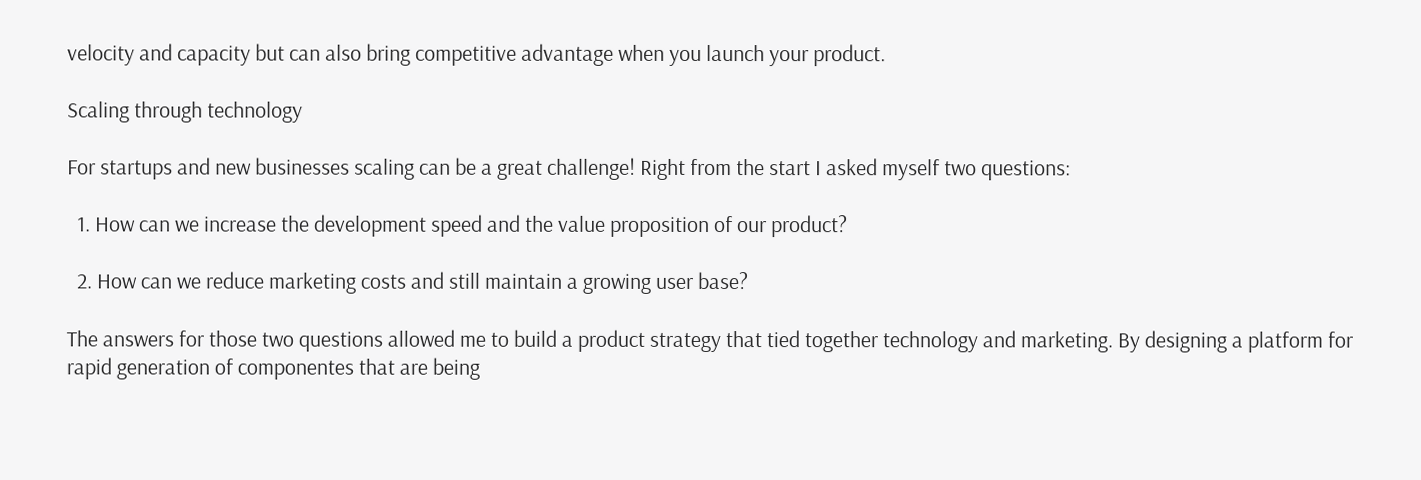velocity and capacity but can also bring competitive advantage when you launch your product.

Scaling through technology

For startups and new businesses scaling can be a great challenge! Right from the start I asked myself two questions:

  1. How can we increase the development speed and the value proposition of our product?

  2. How can we reduce marketing costs and still maintain a growing user base?

The answers for those two questions allowed me to build a product strategy that tied together technology and marketing. By designing a platform for rapid generation of componentes that are being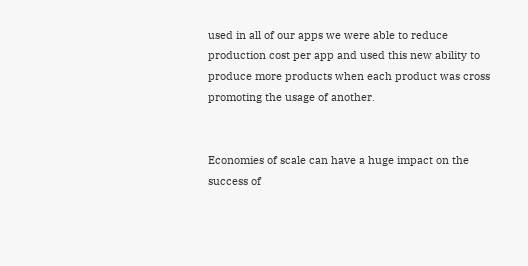used in all of our apps we were able to reduce production cost per app and used this new ability to produce more products when each product was cross promoting the usage of another.


Economies of scale can have a huge impact on the success of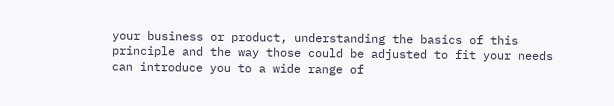your business or product, understanding the basics of this principle and the way those could be adjusted to fit your needs can introduce you to a wide range of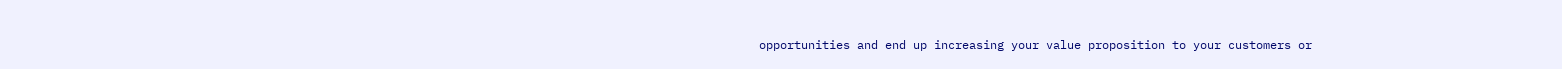opportunities and end up increasing your value proposition to your customers or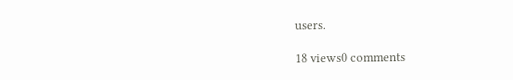users.

18 views0 comments